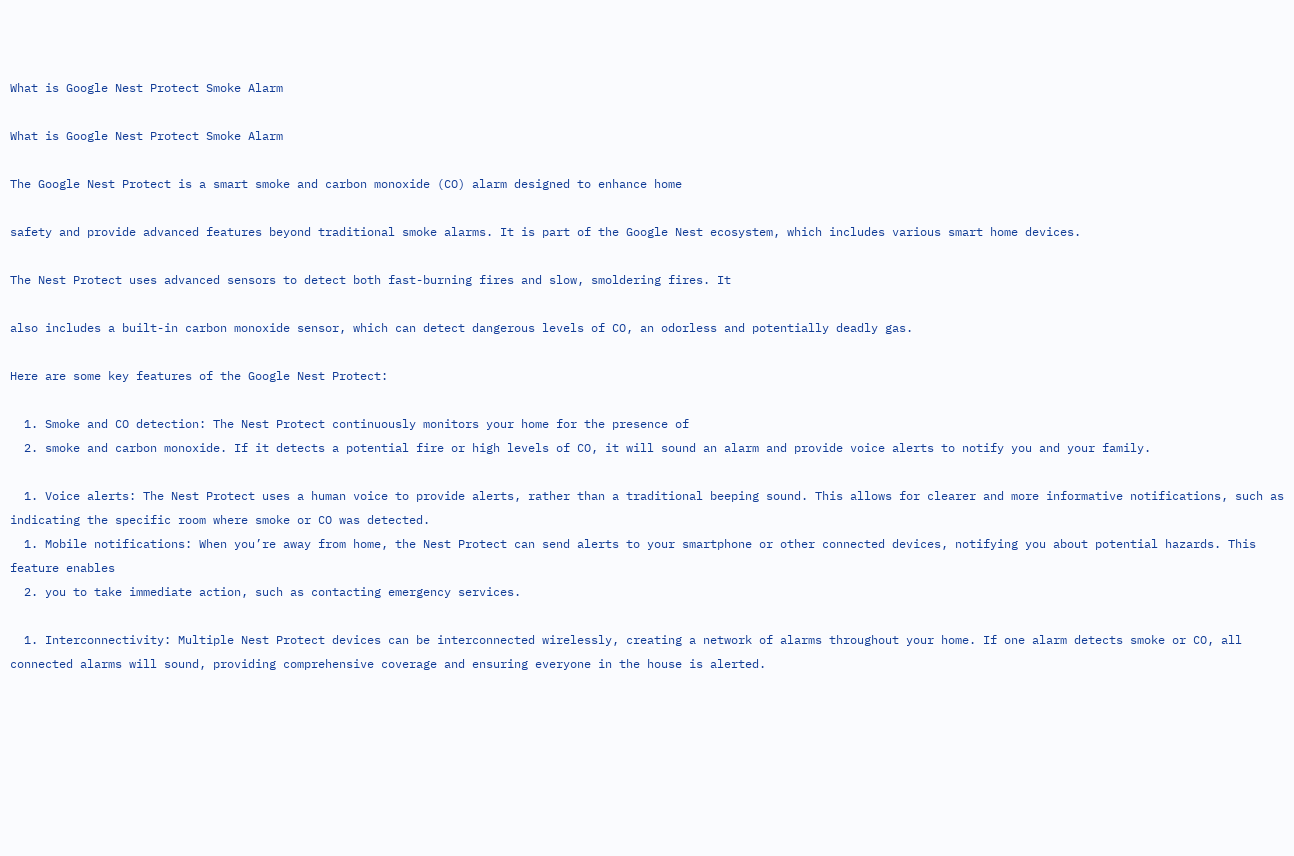What is Google Nest Protect Smoke Alarm

What is Google Nest Protect Smoke Alarm

The Google Nest Protect is a smart smoke and carbon monoxide (CO) alarm designed to enhance home

safety and provide advanced features beyond traditional smoke alarms. It is part of the Google Nest ecosystem, which includes various smart home devices.

The Nest Protect uses advanced sensors to detect both fast-burning fires and slow, smoldering fires. It

also includes a built-in carbon monoxide sensor, which can detect dangerous levels of CO, an odorless and potentially deadly gas.

Here are some key features of the Google Nest Protect:

  1. Smoke and CO detection: The Nest Protect continuously monitors your home for the presence of
  2. smoke and carbon monoxide. If it detects a potential fire or high levels of CO, it will sound an alarm and provide voice alerts to notify you and your family.

  1. Voice alerts: The Nest Protect uses a human voice to provide alerts, rather than a traditional beeping sound. This allows for clearer and more informative notifications, such as indicating the specific room where smoke or CO was detected.
  1. Mobile notifications: When you’re away from home, the Nest Protect can send alerts to your smartphone or other connected devices, notifying you about potential hazards. This feature enables
  2. you to take immediate action, such as contacting emergency services.

  1. Interconnectivity: Multiple Nest Protect devices can be interconnected wirelessly, creating a network of alarms throughout your home. If one alarm detects smoke or CO, all connected alarms will sound, providing comprehensive coverage and ensuring everyone in the house is alerted.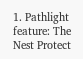1. Pathlight feature: The Nest Protect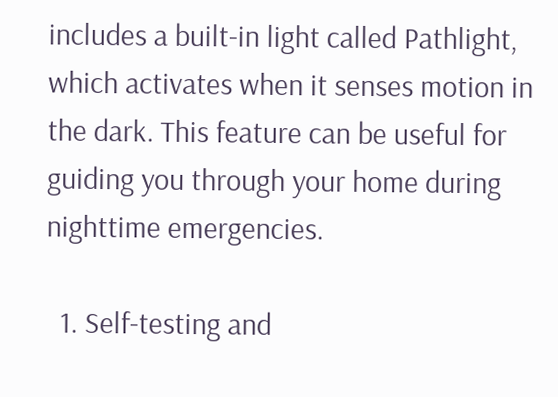includes a built-in light called Pathlight, which activates when it senses motion in the dark. This feature can be useful for guiding you through your home during nighttime emergencies.

  1. Self-testing and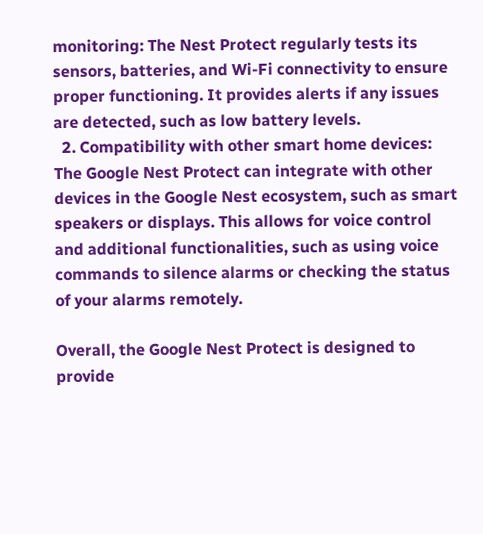monitoring: The Nest Protect regularly tests its sensors, batteries, and Wi-Fi connectivity to ensure proper functioning. It provides alerts if any issues are detected, such as low battery levels.
  2. Compatibility with other smart home devices: The Google Nest Protect can integrate with other devices in the Google Nest ecosystem, such as smart speakers or displays. This allows for voice control and additional functionalities, such as using voice commands to silence alarms or checking the status of your alarms remotely.

Overall, the Google Nest Protect is designed to provide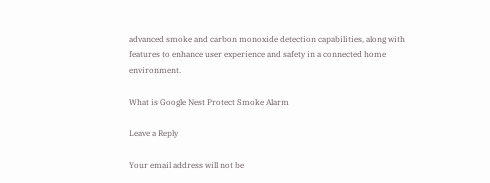advanced smoke and carbon monoxide detection capabilities, along with features to enhance user experience and safety in a connected home environment.

What is Google Nest Protect Smoke Alarm

Leave a Reply

Your email address will not be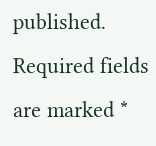published. Required fields are marked *